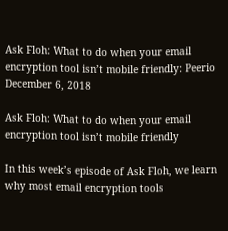Ask Floh: What to do when your email encryption tool isn’t mobile friendly: Peerio
December 6, 2018

Ask Floh: What to do when your email encryption tool isn’t mobile friendly

In this week’s episode of Ask Floh, we learn why most email encryption tools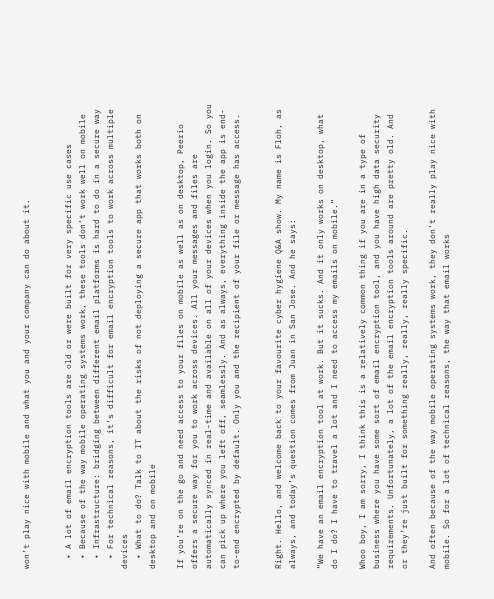won’t play nice with mobile and what you and your company can do about it.


  • A lot of email encryption tools are old or were built for very specific use cases
  • Because of the way mobile operating systems work, these tools don’t work well on mobile
  • Infrastructure: bridging between different email platforms is hard to do in a secure way
  • For technical reasons, it’s difficult for email encryption tools to work across multiple devices
  • What to do? Talk to IT about the risks of not deploying a secure app that works both on desktop and on mobile

If you’re on the go and need access to your files on mobile as well as on desktop, Peerio offers a secure way for you to work across devices. All your messages and files are automatically synced in real-time and available on all of your devices when you login. So you can pick up where you left off, seamlessly. And as always, everything inside the app is end-to-end encrypted by default. Only you and the recipient of your file or message has access.


Right. Hello, and welcome back to your favourite cyber hygiene Q&A show. My name is Floh, as always, and today’s question comes from Juan in San Jose. And he says:

“We have an email encryption tool at work. But it sucks. And it only works on desktop, what do I do? I have to travel a lot and I need to access my emails on mobile.”

Whoo boy, I am sorry, I think this is a relatively common thing if you are in a type of business where you have some sort of email encryption tool, and you have high data security requirements. Unfortunately, a lot of the email encryption tools around are pretty old. And or they’re just built for something really, really, really specific.

And often because of the way mobile operating systems work, they don’t really play nice with mobile. So for a lot of technical reasons, the way that email works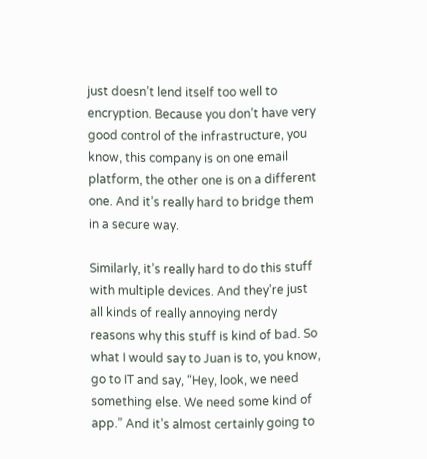just doesn’t lend itself too well to encryption. Because you don’t have very good control of the infrastructure, you know, this company is on one email platform, the other one is on a different one. And it’s really hard to bridge them in a secure way.

Similarly, it’s really hard to do this stuff with multiple devices. And they’re just all kinds of really annoying nerdy reasons why this stuff is kind of bad. So what I would say to Juan is to, you know, go to IT and say, “Hey, look, we need something else. We need some kind of app.” And it’s almost certainly going to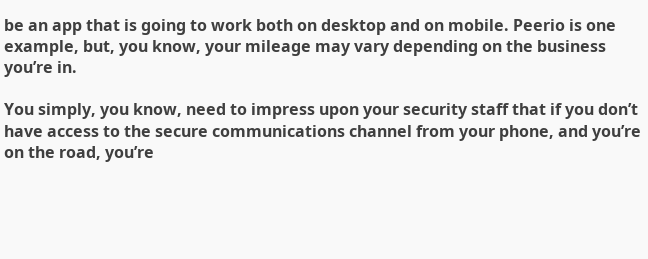be an app that is going to work both on desktop and on mobile. Peerio is one example, but, you know, your mileage may vary depending on the business you’re in.

You simply, you know, need to impress upon your security staff that if you don’t have access to the secure communications channel from your phone, and you’re on the road, you’re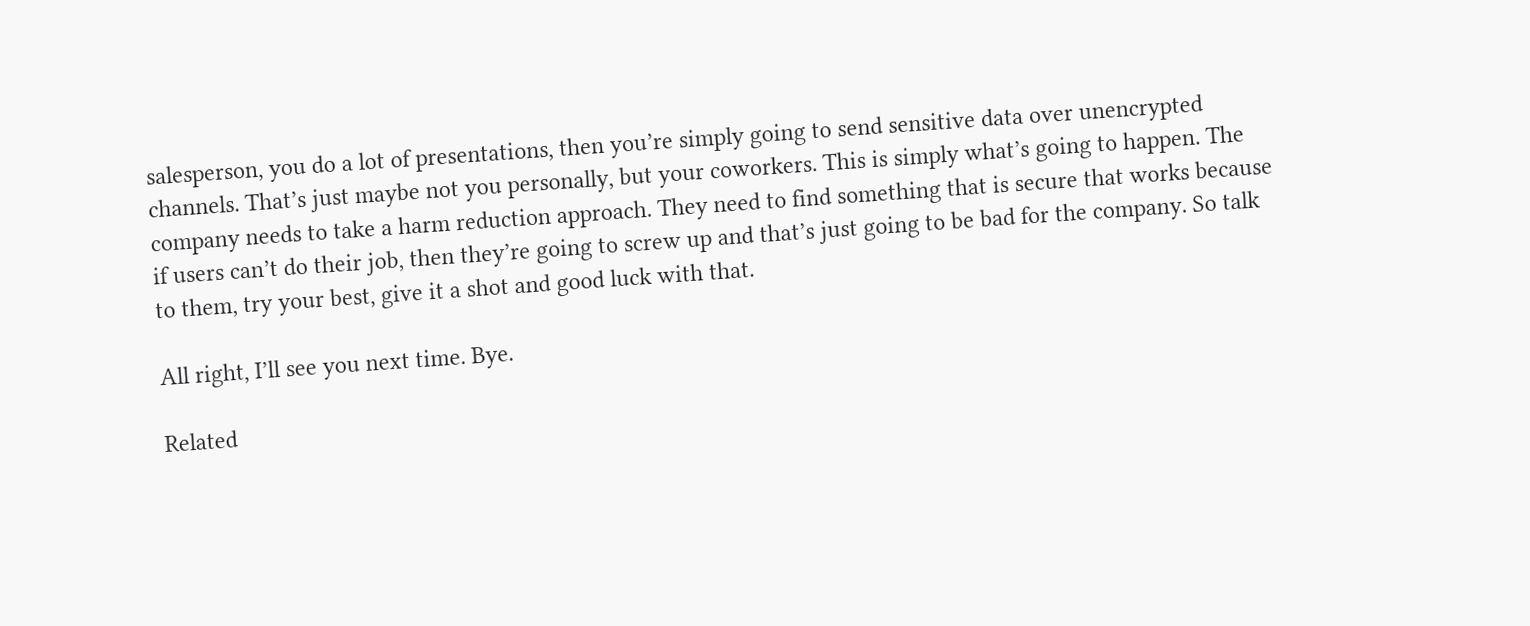salesperson, you do a lot of presentations, then you’re simply going to send sensitive data over unencrypted channels. That’s just maybe not you personally, but your coworkers. This is simply what’s going to happen. The company needs to take a harm reduction approach. They need to find something that is secure that works because if users can’t do their job, then they’re going to screw up and that’s just going to be bad for the company. So talk to them, try your best, give it a shot and good luck with that.

All right, I’ll see you next time. Bye.

Related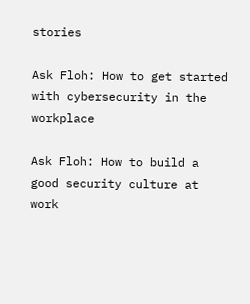stories

Ask Floh: How to get started with cybersecurity in the workplace

Ask Floh: How to build a good security culture at work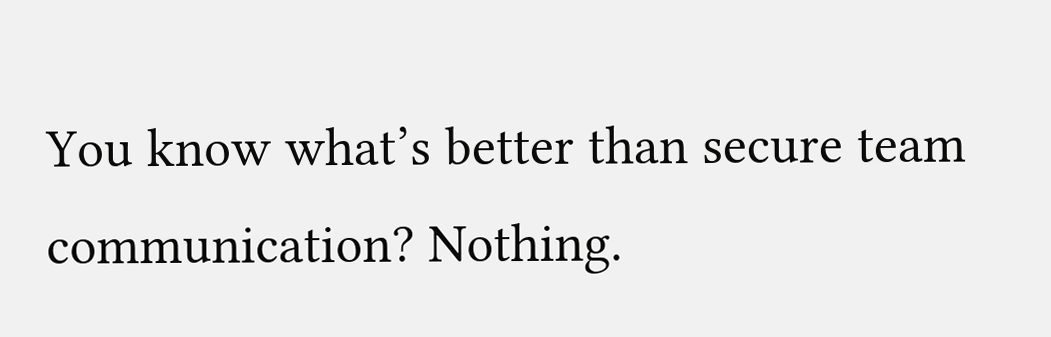You know what’s better than secure team communication? Nothing.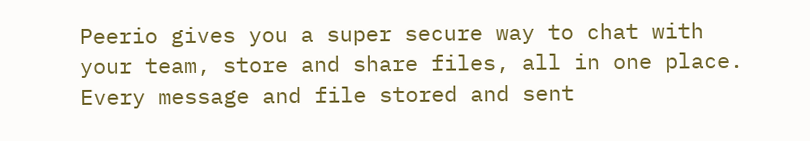Peerio gives you a super secure way to chat with your team, store and share files, all in one place. Every message and file stored and sent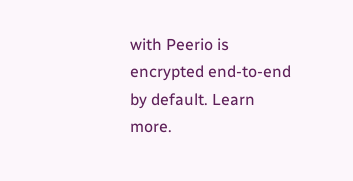with Peerio is encrypted end-to-end by default. Learn more.